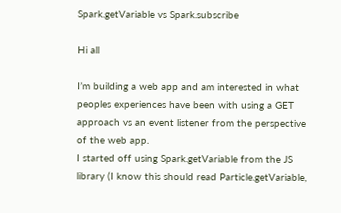Spark.getVariable vs Spark.subscribe

Hi all

I’m building a web app and am interested in what peoples experiences have been with using a GET approach vs an event listener from the perspective of the web app.
I started off using Spark.getVariable from the JS library (I know this should read Particle.getVariable,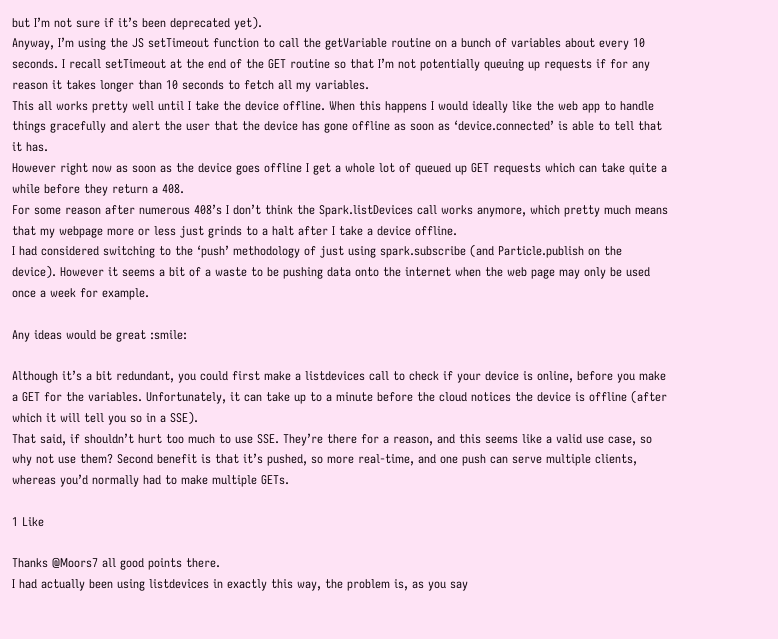but I’m not sure if it’s been deprecated yet).
Anyway, I’m using the JS setTimeout function to call the getVariable routine on a bunch of variables about every 10 seconds. I recall setTimeout at the end of the GET routine so that I’m not potentially queuing up requests if for any reason it takes longer than 10 seconds to fetch all my variables.
This all works pretty well until I take the device offline. When this happens I would ideally like the web app to handle things gracefully and alert the user that the device has gone offline as soon as ‘device.connected’ is able to tell that it has.
However right now as soon as the device goes offline I get a whole lot of queued up GET requests which can take quite a while before they return a 408.
For some reason after numerous 408’s I don’t think the Spark.listDevices call works anymore, which pretty much means that my webpage more or less just grinds to a halt after I take a device offline.
I had considered switching to the ‘push’ methodology of just using spark.subscribe (and Particle.publish on the device). However it seems a bit of a waste to be pushing data onto the internet when the web page may only be used once a week for example.

Any ideas would be great :smile:

Although it’s a bit redundant, you could first make a listdevices call to check if your device is online, before you make a GET for the variables. Unfortunately, it can take up to a minute before the cloud notices the device is offline (after which it will tell you so in a SSE).
That said, if shouldn’t hurt too much to use SSE. They’re there for a reason, and this seems like a valid use case, so why not use them? Second benefit is that it’s pushed, so more real-time, and one push can serve multiple clients, whereas you’d normally had to make multiple GETs.

1 Like

Thanks @Moors7 all good points there.
I had actually been using listdevices in exactly this way, the problem is, as you say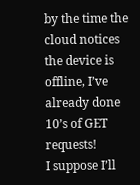by the time the cloud notices the device is offline, I’ve already done 10’s of GET requests!
I suppose I’ll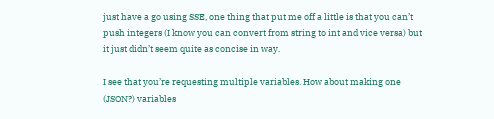just have a go using SSE, one thing that put me off a little is that you can’t push integers (I know you can convert from string to int and vice versa) but it just didn’t seem quite as concise in way.

I see that you’re requesting multiple variables. How about making one (JSON?) variables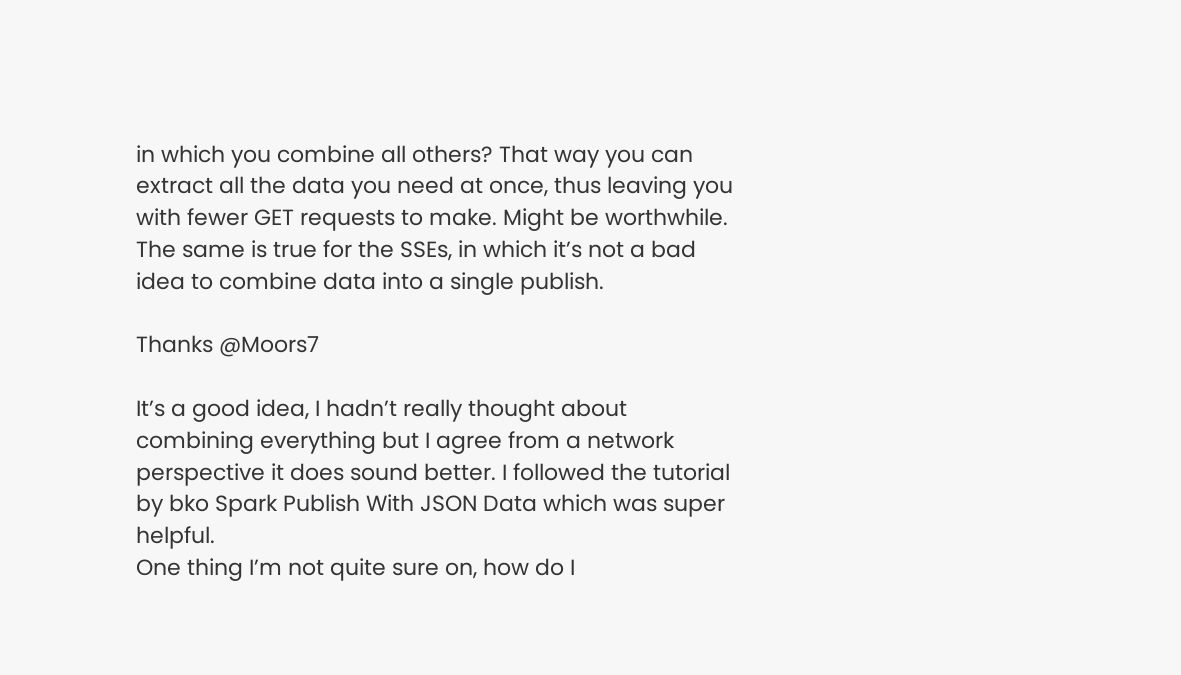in which you combine all others? That way you can extract all the data you need at once, thus leaving you with fewer GET requests to make. Might be worthwhile. The same is true for the SSEs, in which it’s not a bad idea to combine data into a single publish.

Thanks @Moors7

It’s a good idea, I hadn’t really thought about combining everything but I agree from a network perspective it does sound better. I followed the tutorial by bko Spark Publish With JSON Data which was super helpful.
One thing I’m not quite sure on, how do I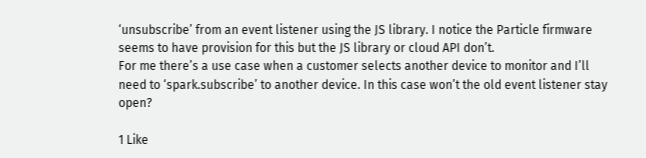‘unsubscribe’ from an event listener using the JS library. I notice the Particle firmware seems to have provision for this but the JS library or cloud API don’t.
For me there’s a use case when a customer selects another device to monitor and I’ll need to ‘spark.subscribe’ to another device. In this case won’t the old event listener stay open?

1 Like